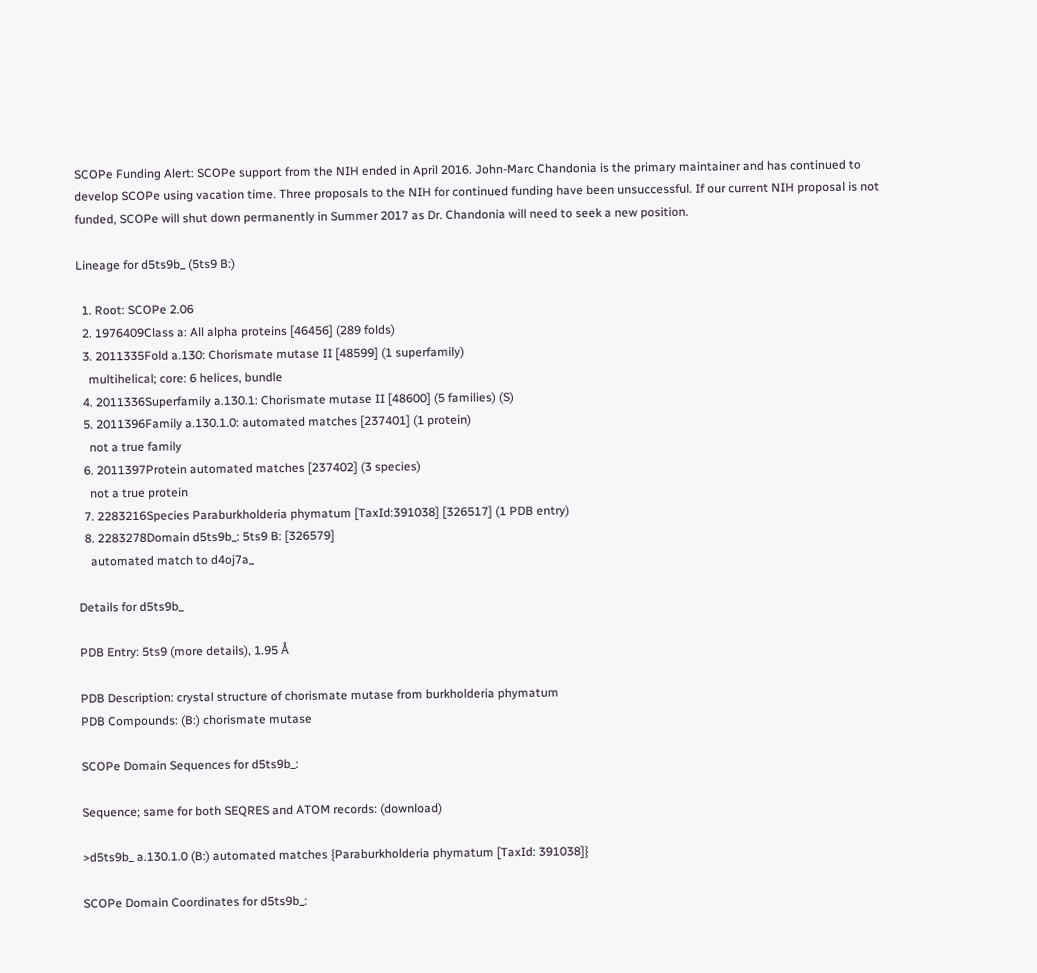SCOPe Funding Alert: SCOPe support from the NIH ended in April 2016. John-Marc Chandonia is the primary maintainer and has continued to develop SCOPe using vacation time. Three proposals to the NIH for continued funding have been unsuccessful. If our current NIH proposal is not funded, SCOPe will shut down permanently in Summer 2017 as Dr. Chandonia will need to seek a new position.

Lineage for d5ts9b_ (5ts9 B:)

  1. Root: SCOPe 2.06
  2. 1976409Class a: All alpha proteins [46456] (289 folds)
  3. 2011335Fold a.130: Chorismate mutase II [48599] (1 superfamily)
    multihelical; core: 6 helices, bundle
  4. 2011336Superfamily a.130.1: Chorismate mutase II [48600] (5 families) (S)
  5. 2011396Family a.130.1.0: automated matches [237401] (1 protein)
    not a true family
  6. 2011397Protein automated matches [237402] (3 species)
    not a true protein
  7. 2283216Species Paraburkholderia phymatum [TaxId:391038] [326517] (1 PDB entry)
  8. 2283278Domain d5ts9b_: 5ts9 B: [326579]
    automated match to d4oj7a_

Details for d5ts9b_

PDB Entry: 5ts9 (more details), 1.95 Å

PDB Description: crystal structure of chorismate mutase from burkholderia phymatum
PDB Compounds: (B:) chorismate mutase

SCOPe Domain Sequences for d5ts9b_:

Sequence; same for both SEQRES and ATOM records: (download)

>d5ts9b_ a.130.1.0 (B:) automated matches {Paraburkholderia phymatum [TaxId: 391038]}

SCOPe Domain Coordinates for d5ts9b_: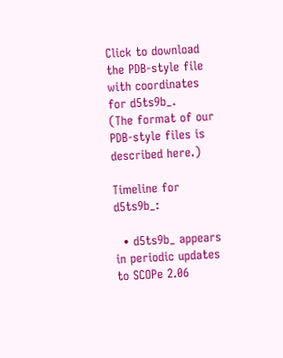Click to download the PDB-style file with coordinates for d5ts9b_.
(The format of our PDB-style files is described here.)

Timeline for d5ts9b_:

  • d5ts9b_ appears in periodic updates to SCOPe 2.06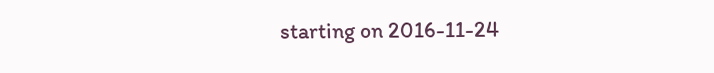starting on 2016-11-24